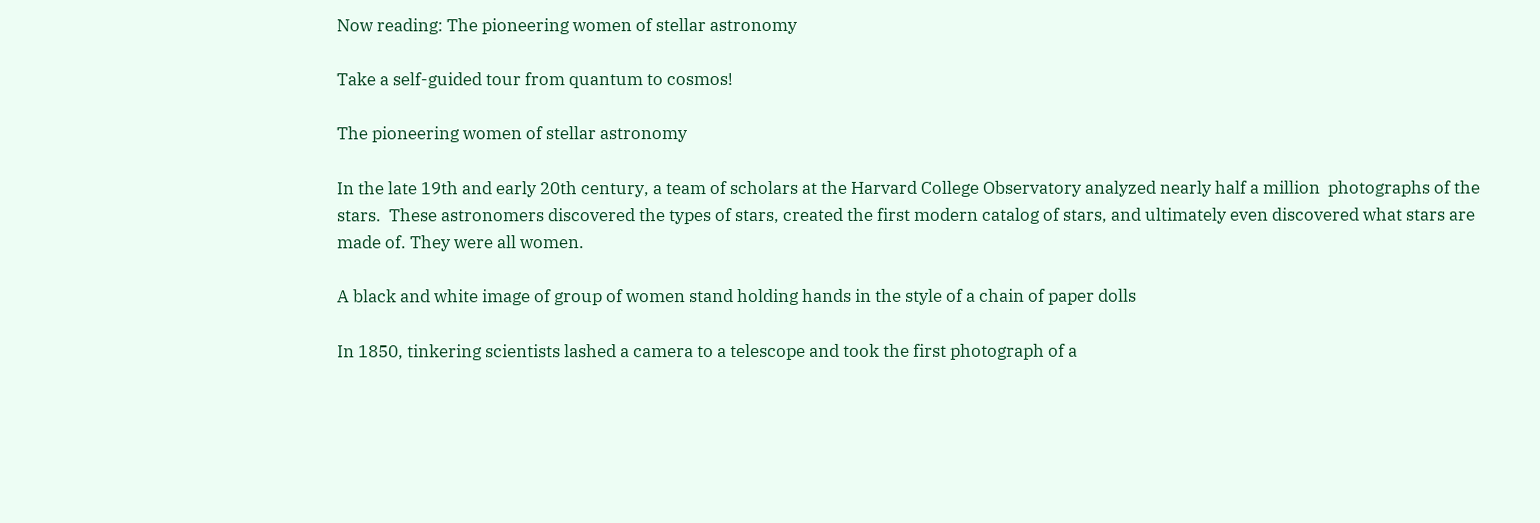Now reading: The pioneering women of stellar astronomy

Take a self-guided tour from quantum to cosmos!

The pioneering women of stellar astronomy

In the late 19th and early 20th century, a team of scholars at the Harvard College Observatory analyzed nearly half a million  photographs of the stars.  These astronomers discovered the types of stars, created the first modern catalog of stars, and ultimately even discovered what stars are made of. They were all women.

A black and white image of group of women stand holding hands in the style of a chain of paper dolls

In 1850, tinkering scientists lashed a camera to a telescope and took the first photograph of a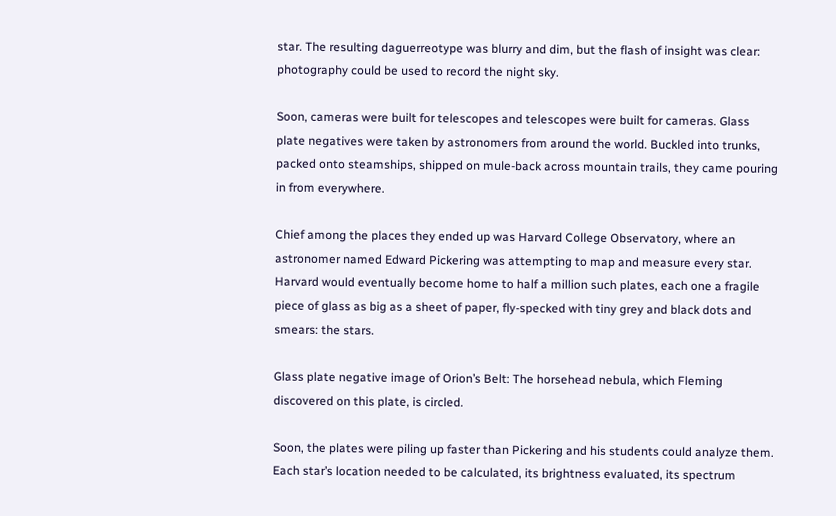star. The resulting daguerreotype was blurry and dim, but the flash of insight was clear: photography could be used to record the night sky.

Soon, cameras were built for telescopes and telescopes were built for cameras. Glass plate negatives were taken by astronomers from around the world. Buckled into trunks, packed onto steamships, shipped on mule-back across mountain trails, they came pouring in from everywhere.

Chief among the places they ended up was Harvard College Observatory, where an astronomer named Edward Pickering was attempting to map and measure every star. Harvard would eventually become home to half a million such plates, each one a fragile piece of glass as big as a sheet of paper, fly-specked with tiny grey and black dots and smears: the stars.

Glass plate negative image of Orion’s Belt: The horsehead nebula, which Fleming discovered on this plate, is circled.

Soon, the plates were piling up faster than Pickering and his students could analyze them. Each star’s location needed to be calculated, its brightness evaluated, its spectrum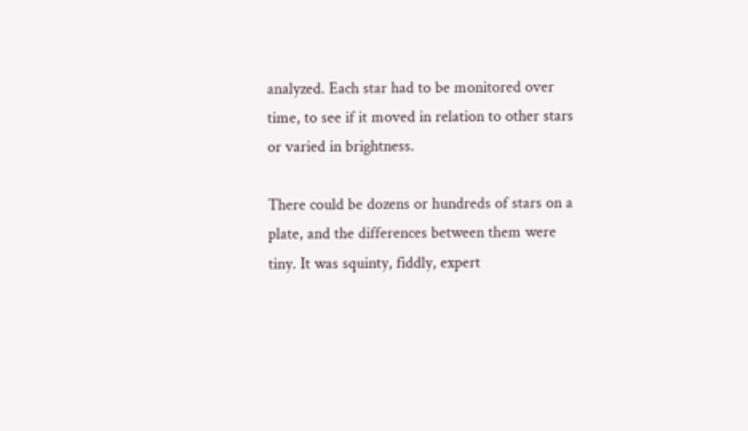analyzed. Each star had to be monitored over time, to see if it moved in relation to other stars or varied in brightness.

There could be dozens or hundreds of stars on a plate, and the differences between them were tiny. It was squinty, fiddly, expert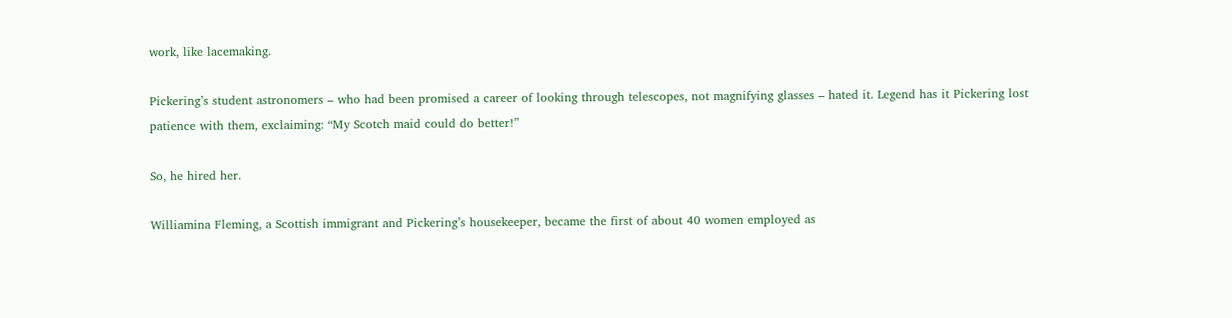work, like lacemaking.

Pickering’s student astronomers – who had been promised a career of looking through telescopes, not magnifying glasses – hated it. Legend has it Pickering lost patience with them, exclaiming: “My Scotch maid could do better!”

So, he hired her.

Williamina Fleming, a Scottish immigrant and Pickering’s housekeeper, became the first of about 40 women employed as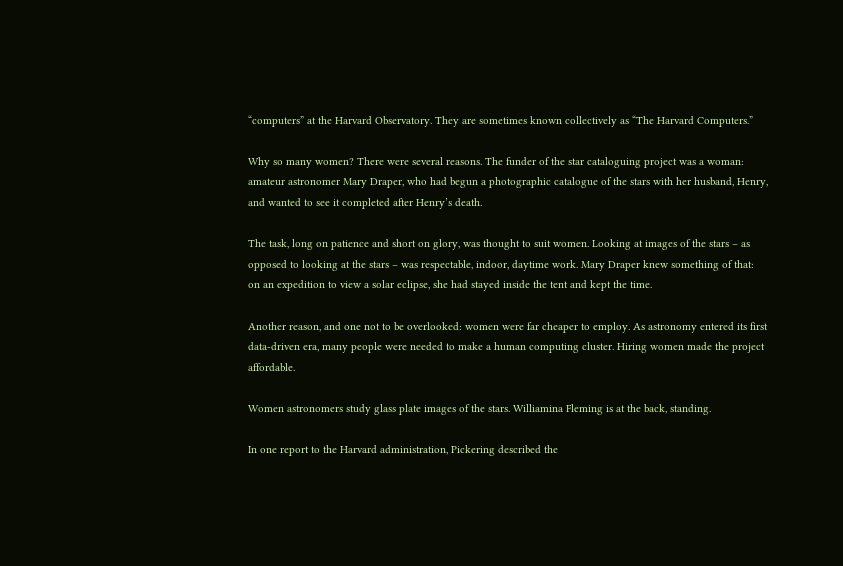“computers” at the Harvard Observatory. They are sometimes known collectively as “The Harvard Computers.”

Why so many women? There were several reasons. The funder of the star cataloguing project was a woman: amateur astronomer Mary Draper, who had begun a photographic catalogue of the stars with her husband, Henry, and wanted to see it completed after Henry’s death.

The task, long on patience and short on glory, was thought to suit women. Looking at images of the stars – as opposed to looking at the stars – was respectable, indoor, daytime work. Mary Draper knew something of that: on an expedition to view a solar eclipse, she had stayed inside the tent and kept the time.

Another reason, and one not to be overlooked: women were far cheaper to employ. As astronomy entered its first data-driven era, many people were needed to make a human computing cluster. Hiring women made the project affordable.

Women astronomers study glass plate images of the stars. Williamina Fleming is at the back, standing.

In one report to the Harvard administration, Pickering described the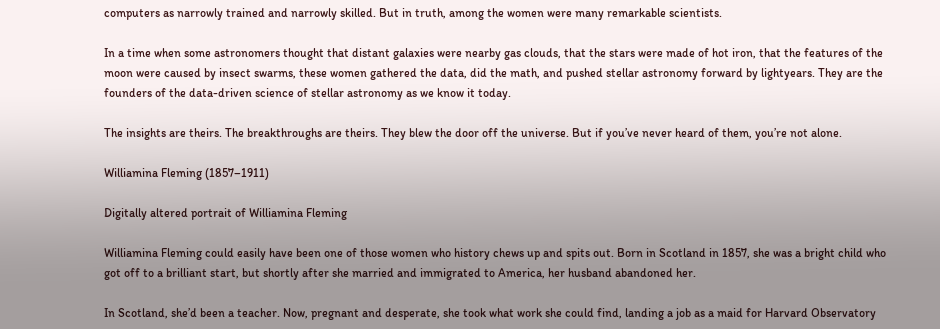computers as narrowly trained and narrowly skilled. But in truth, among the women were many remarkable scientists.

In a time when some astronomers thought that distant galaxies were nearby gas clouds, that the stars were made of hot iron, that the features of the moon were caused by insect swarms, these women gathered the data, did the math, and pushed stellar astronomy forward by lightyears. They are the founders of the data-driven science of stellar astronomy as we know it today.

The insights are theirs. The breakthroughs are theirs. They blew the door off the universe. But if you’ve never heard of them, you’re not alone.

Williamina Fleming (1857–1911)

Digitally altered portrait of Williamina Fleming

Williamina Fleming could easily have been one of those women who history chews up and spits out. Born in Scotland in 1857, she was a bright child who got off to a brilliant start, but shortly after she married and immigrated to America, her husband abandoned her.

In Scotland, she’d been a teacher. Now, pregnant and desperate, she took what work she could find, landing a job as a maid for Harvard Observatory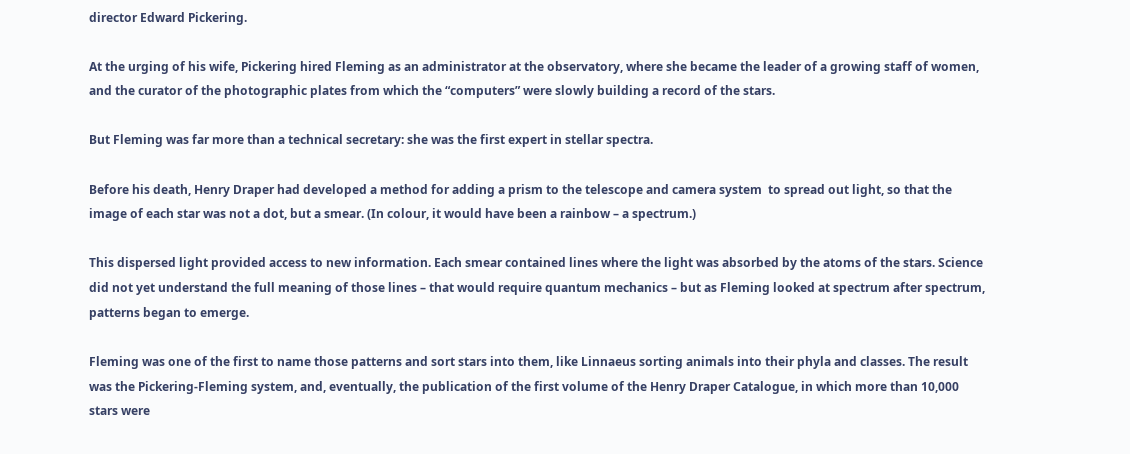director Edward Pickering.

At the urging of his wife, Pickering hired Fleming as an administrator at the observatory, where she became the leader of a growing staff of women, and the curator of the photographic plates from which the “computers” were slowly building a record of the stars.

But Fleming was far more than a technical secretary: she was the first expert in stellar spectra.

Before his death, Henry Draper had developed a method for adding a prism to the telescope and camera system  to spread out light, so that the image of each star was not a dot, but a smear. (In colour, it would have been a rainbow – a spectrum.)

This dispersed light provided access to new information. Each smear contained lines where the light was absorbed by the atoms of the stars. Science did not yet understand the full meaning of those lines – that would require quantum mechanics – but as Fleming looked at spectrum after spectrum, patterns began to emerge.

Fleming was one of the first to name those patterns and sort stars into them, like Linnaeus sorting animals into their phyla and classes. The result was the Pickering-Fleming system, and, eventually, the publication of the first volume of the Henry Draper Catalogue, in which more than 10,000 stars were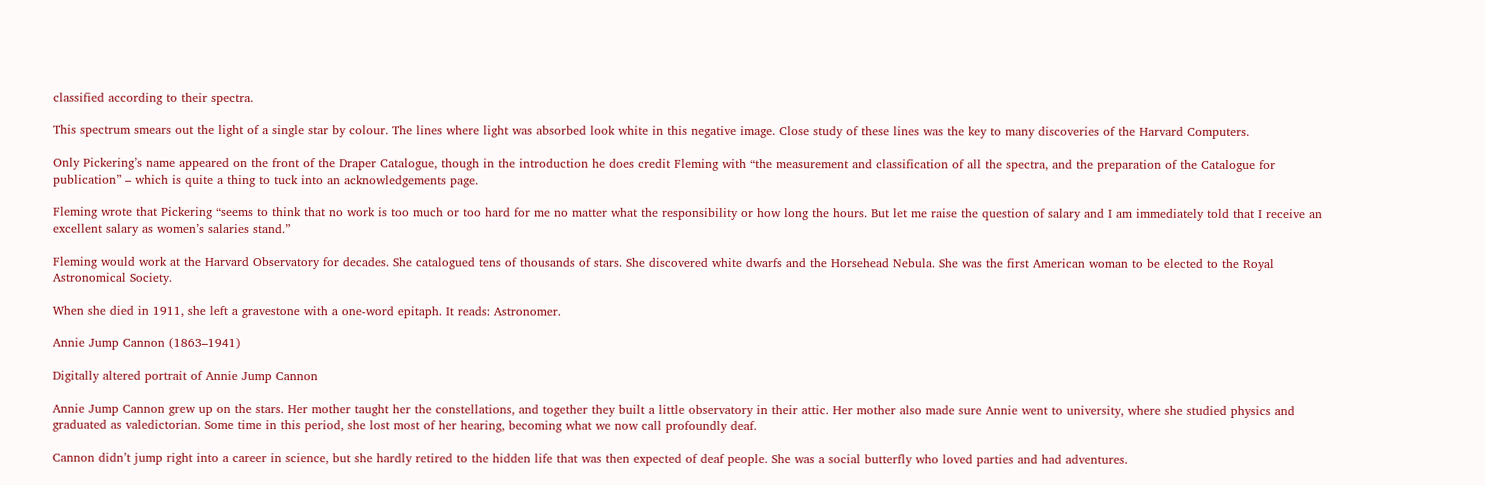classified according to their spectra.

This spectrum smears out the light of a single star by colour. The lines where light was absorbed look white in this negative image. Close study of these lines was the key to many discoveries of the Harvard Computers.

Only Pickering’s name appeared on the front of the Draper Catalogue, though in the introduction he does credit Fleming with “the measurement and classification of all the spectra, and the preparation of the Catalogue for publication” – which is quite a thing to tuck into an acknowledgements page.

Fleming wrote that Pickering “seems to think that no work is too much or too hard for me no matter what the responsibility or how long the hours. But let me raise the question of salary and I am immediately told that I receive an excellent salary as women’s salaries stand.”

Fleming would work at the Harvard Observatory for decades. She catalogued tens of thousands of stars. She discovered white dwarfs and the Horsehead Nebula. She was the first American woman to be elected to the Royal Astronomical Society.

When she died in 1911, she left a gravestone with a one-word epitaph. It reads: Astronomer.

Annie Jump Cannon (1863–1941)

Digitally altered portrait of Annie Jump Cannon

Annie Jump Cannon grew up on the stars. Her mother taught her the constellations, and together they built a little observatory in their attic. Her mother also made sure Annie went to university, where she studied physics and graduated as valedictorian. Some time in this period, she lost most of her hearing, becoming what we now call profoundly deaf.

Cannon didn’t jump right into a career in science, but she hardly retired to the hidden life that was then expected of deaf people. She was a social butterfly who loved parties and had adventures.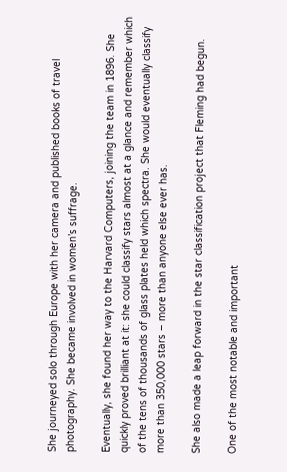She journeyed solo through Europe with her camera and published books of travel photography. She became involved in women’s suffrage.

Eventually, she found her way to the Harvard Computers, joining the team in 1896. She quickly proved brilliant at it: she could classify stars almost at a glance and remember which of the tens of thousands of glass plates held which spectra. She would eventually classify more than 350,000 stars – more than anyone else ever has.

She also made a leap forward in the star classification project that Fleming had begun.

One of the most notable and important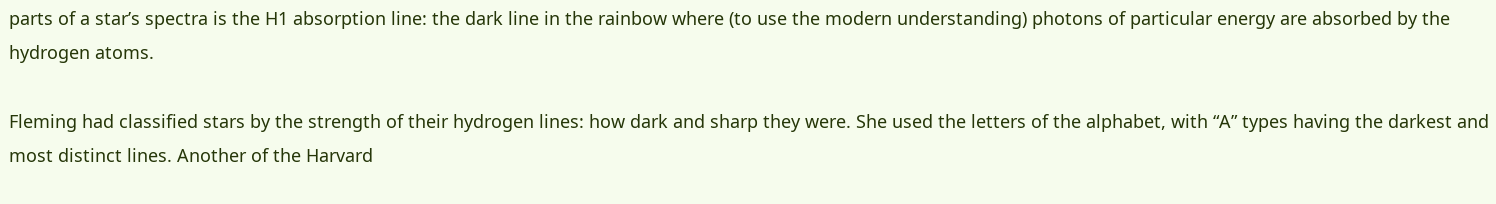parts of a star’s spectra is the H1 absorption line: the dark line in the rainbow where (to use the modern understanding) photons of particular energy are absorbed by the hydrogen atoms.

Fleming had classified stars by the strength of their hydrogen lines: how dark and sharp they were. She used the letters of the alphabet, with “A” types having the darkest and most distinct lines. Another of the Harvard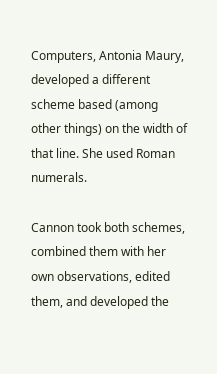Computers, Antonia Maury, developed a different scheme based (among other things) on the width of that line. She used Roman numerals.

Cannon took both schemes, combined them with her own observations, edited them, and developed the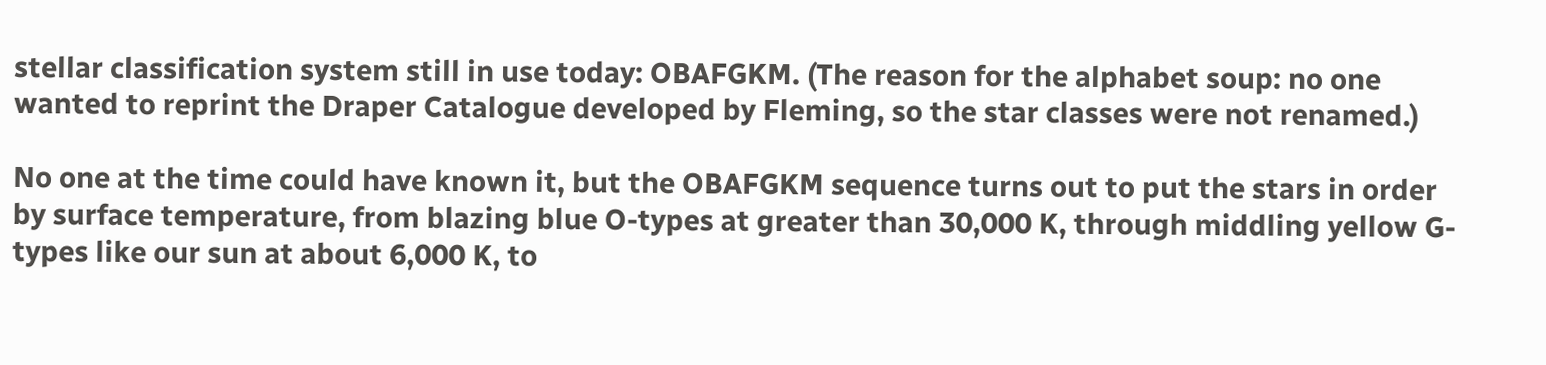stellar classification system still in use today: OBAFGKM. (The reason for the alphabet soup: no one wanted to reprint the Draper Catalogue developed by Fleming, so the star classes were not renamed.)

No one at the time could have known it, but the OBAFGKM sequence turns out to put the stars in order by surface temperature, from blazing blue O-types at greater than 30,000 K, through middling yellow G-types like our sun at about 6,000 K, to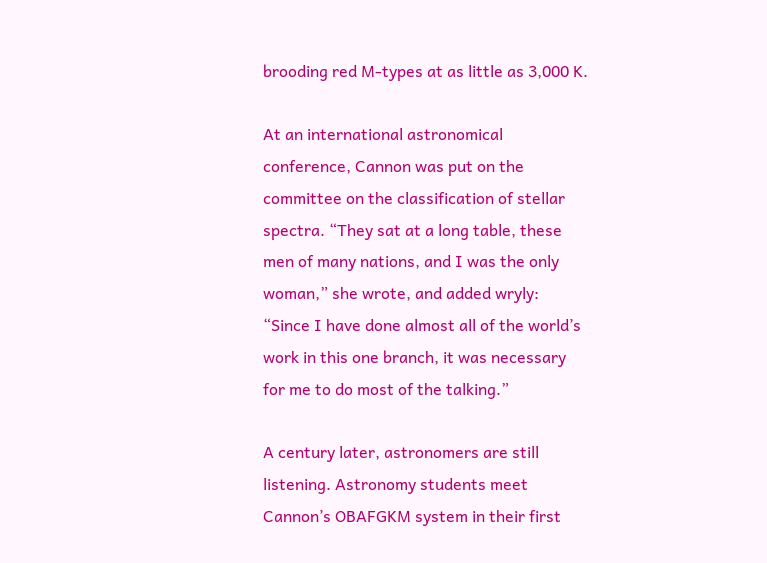brooding red M-types at as little as 3,000 K.

At an international astronomical conference, Cannon was put on the committee on the classification of stellar spectra. “They sat at a long table, these men of many nations, and I was the only woman,” she wrote, and added wryly: “Since I have done almost all of the world’s work in this one branch, it was necessary for me to do most of the talking.”

A century later, astronomers are still listening. Astronomy students meet Cannon’s OBAFGKM system in their first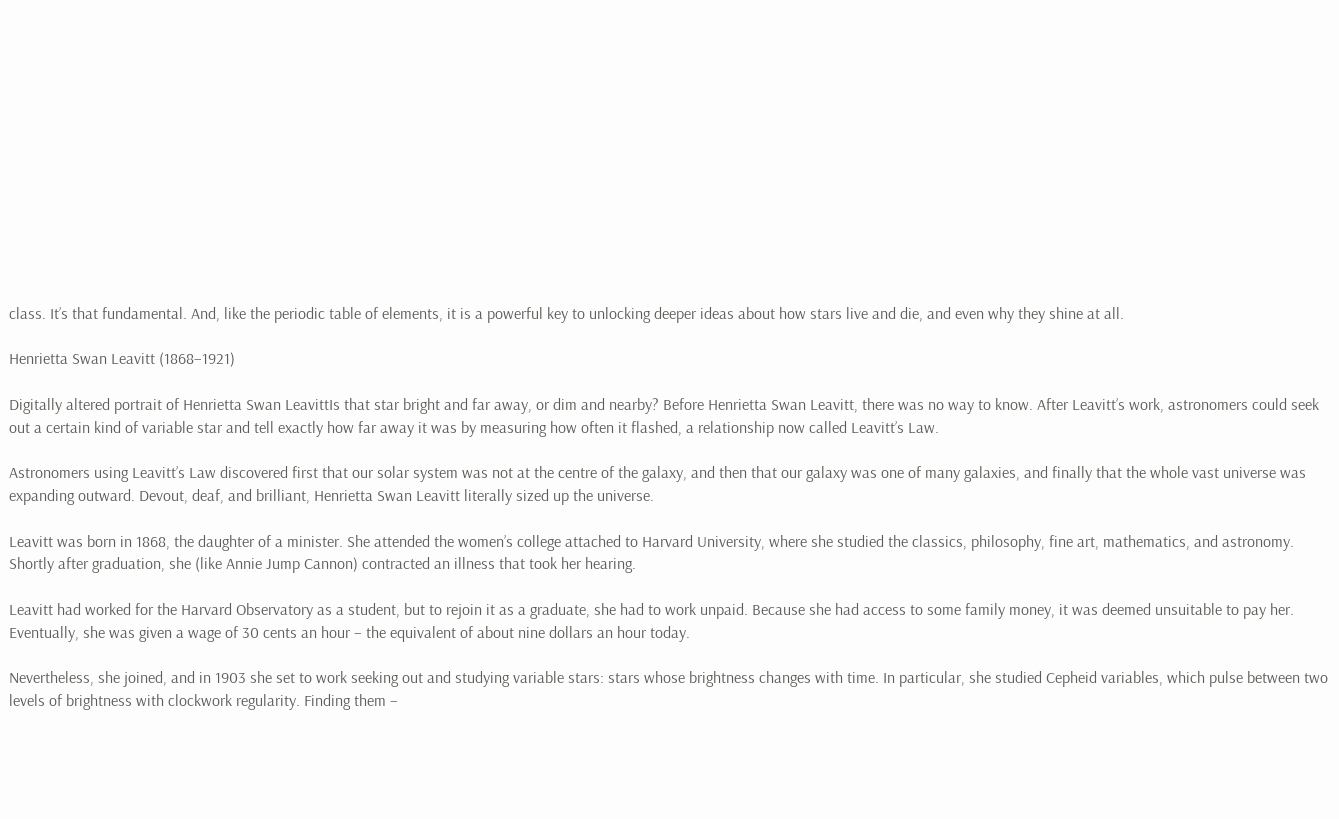class. It’s that fundamental. And, like the periodic table of elements, it is a powerful key to unlocking deeper ideas about how stars live and die, and even why they shine at all.

Henrietta Swan Leavitt (1868–1921)

Digitally altered portrait of Henrietta Swan LeavittIs that star bright and far away, or dim and nearby? Before Henrietta Swan Leavitt, there was no way to know. After Leavitt’s work, astronomers could seek out a certain kind of variable star and tell exactly how far away it was by measuring how often it flashed, a relationship now called Leavitt’s Law.

Astronomers using Leavitt’s Law discovered first that our solar system was not at the centre of the galaxy, and then that our galaxy was one of many galaxies, and finally that the whole vast universe was expanding outward. Devout, deaf, and brilliant, Henrietta Swan Leavitt literally sized up the universe.

Leavitt was born in 1868, the daughter of a minister. She attended the women’s college attached to Harvard University, where she studied the classics, philosophy, fine art, mathematics, and astronomy. Shortly after graduation, she (like Annie Jump Cannon) contracted an illness that took her hearing.

Leavitt had worked for the Harvard Observatory as a student, but to rejoin it as a graduate, she had to work unpaid. Because she had access to some family money, it was deemed unsuitable to pay her. Eventually, she was given a wage of 30 cents an hour – the equivalent of about nine dollars an hour today.

Nevertheless, she joined, and in 1903 she set to work seeking out and studying variable stars: stars whose brightness changes with time. In particular, she studied Cepheid variables, which pulse between two levels of brightness with clockwork regularity. Finding them –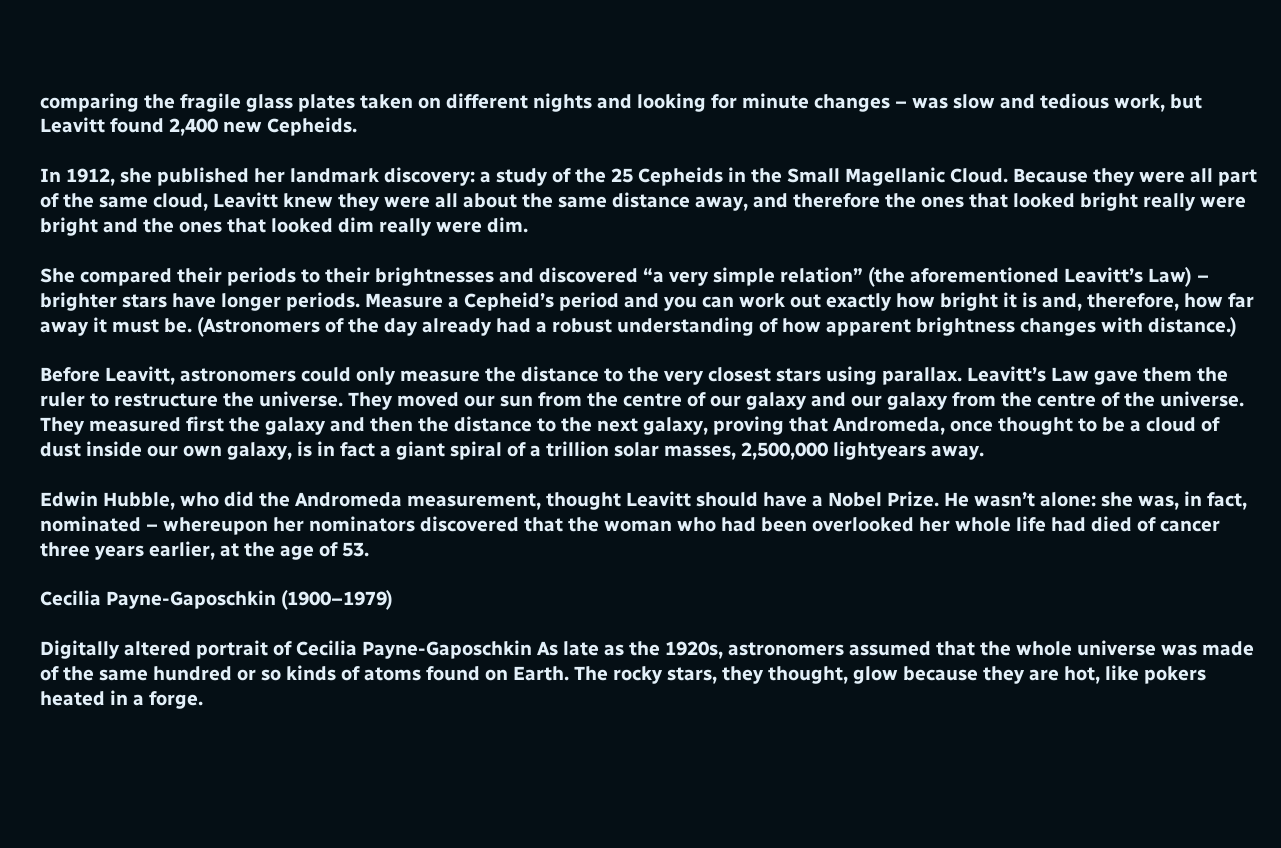comparing the fragile glass plates taken on different nights and looking for minute changes – was slow and tedious work, but Leavitt found 2,400 new Cepheids.

In 1912, she published her landmark discovery: a study of the 25 Cepheids in the Small Magellanic Cloud. Because they were all part of the same cloud, Leavitt knew they were all about the same distance away, and therefore the ones that looked bright really were bright and the ones that looked dim really were dim.

She compared their periods to their brightnesses and discovered “a very simple relation” (the aforementioned Leavitt’s Law) – brighter stars have longer periods. Measure a Cepheid’s period and you can work out exactly how bright it is and, therefore, how far away it must be. (Astronomers of the day already had a robust understanding of how apparent brightness changes with distance.)

Before Leavitt, astronomers could only measure the distance to the very closest stars using parallax. Leavitt’s Law gave them the ruler to restructure the universe. They moved our sun from the centre of our galaxy and our galaxy from the centre of the universe. They measured first the galaxy and then the distance to the next galaxy, proving that Andromeda, once thought to be a cloud of dust inside our own galaxy, is in fact a giant spiral of a trillion solar masses, 2,500,000 lightyears away.

Edwin Hubble, who did the Andromeda measurement, thought Leavitt should have a Nobel Prize. He wasn’t alone: she was, in fact, nominated – whereupon her nominators discovered that the woman who had been overlooked her whole life had died of cancer three years earlier, at the age of 53.

Cecilia Payne-Gaposchkin (1900–1979)

Digitally altered portrait of Cecilia Payne-Gaposchkin As late as the 1920s, astronomers assumed that the whole universe was made of the same hundred or so kinds of atoms found on Earth. The rocky stars, they thought, glow because they are hot, like pokers heated in a forge.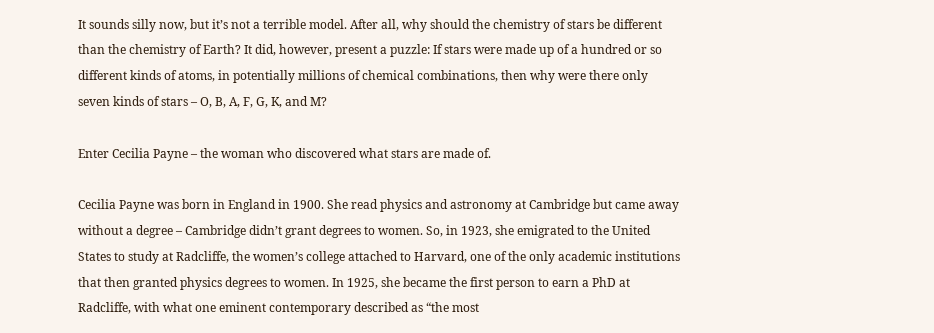It sounds silly now, but it’s not a terrible model. After all, why should the chemistry of stars be different than the chemistry of Earth? It did, however, present a puzzle: If stars were made up of a hundred or so different kinds of atoms, in potentially millions of chemical combinations, then why were there only seven kinds of stars – O, B, A, F, G, K, and M?

Enter Cecilia Payne – the woman who discovered what stars are made of.

Cecilia Payne was born in England in 1900. She read physics and astronomy at Cambridge but came away without a degree – Cambridge didn’t grant degrees to women. So, in 1923, she emigrated to the United States to study at Radcliffe, the women’s college attached to Harvard, one of the only academic institutions that then granted physics degrees to women. In 1925, she became the first person to earn a PhD at Radcliffe, with what one eminent contemporary described as “the most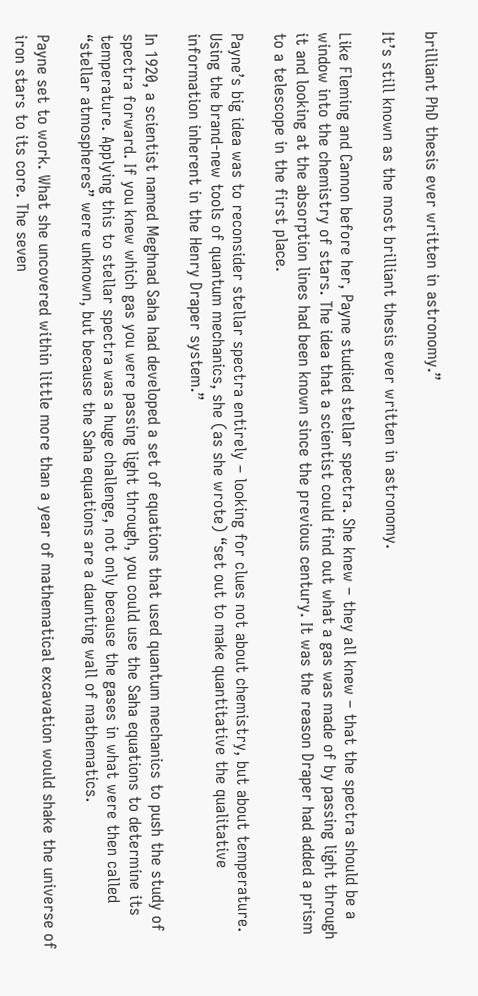brilliant PhD thesis ever written in astronomy.”

It’s still known as the most brilliant thesis ever written in astronomy.

Like Fleming and Cannon before her, Payne studied stellar spectra. She knew – they all knew – that the spectra should be a window into the chemistry of stars. The idea that a scientist could find out what a gas was made of by passing light through it and looking at the absorption lines had been known since the previous century. It was the reason Draper had added a prism to a telescope in the first place.

Payne’s big idea was to reconsider stellar spectra entirely – looking for clues not about chemistry, but about temperature. Using the brand-new tools of quantum mechanics, she (as she wrote) “set out to make quantitative the qualitative information inherent in the Henry Draper system.”

In 1920, a scientist named Meghnad Saha had developed a set of equations that used quantum mechanics to push the study of spectra forward. If you knew which gas you were passing light through, you could use the Saha equations to determine its temperature. Applying this to stellar spectra was a huge challenge, not only because the gases in what were then called “stellar atmospheres” were unknown, but because the Saha equations are a daunting wall of mathematics.

Payne set to work. What she uncovered within little more than a year of mathematical excavation would shake the universe of iron stars to its core. The seven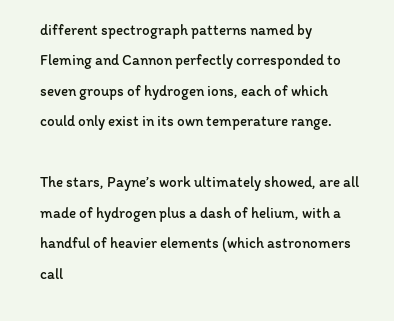different spectrograph patterns named by Fleming and Cannon perfectly corresponded to seven groups of hydrogen ions, each of which could only exist in its own temperature range.

The stars, Payne’s work ultimately showed, are all made of hydrogen plus a dash of helium, with a handful of heavier elements (which astronomers call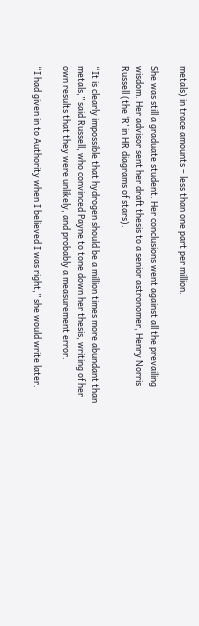metals) in trace amounts – less than one part per million.

She was still a graduate student. Her conclusions went against all the prevailing wisdom. Her advisor sent her draft thesis to a senior astronomer, Henry Norris Russell (the ‘R’ in HR diagrams of stars).

“It is clearly impossible that hydrogen should be a million times more abundant than metals,” said Russell, who convinced Payne to tone down her thesis, writing of her own results that they were unlikely, and probably a measurement error.

“I had given in to Authority when I believed I was right,” she would write later.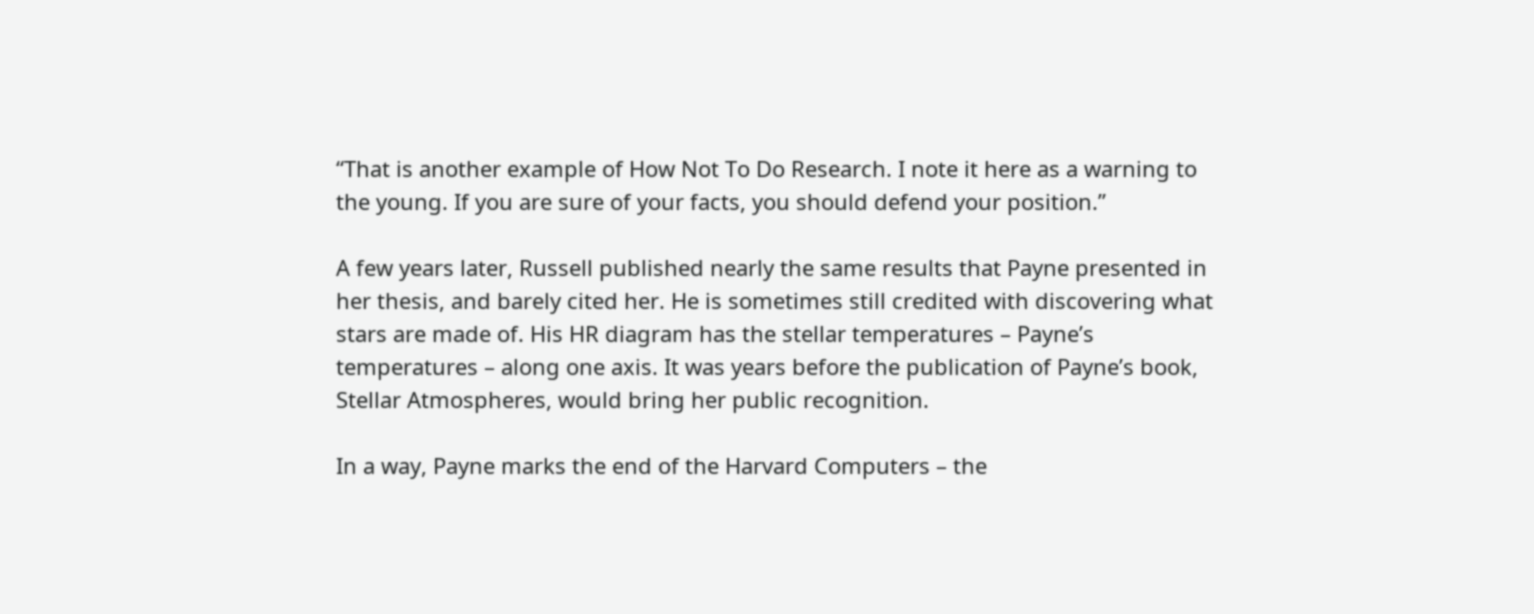“That is another example of How Not To Do Research. I note it here as a warning to the young. If you are sure of your facts, you should defend your position.”

A few years later, Russell published nearly the same results that Payne presented in her thesis, and barely cited her. He is sometimes still credited with discovering what stars are made of. His HR diagram has the stellar temperatures – Payne’s temperatures – along one axis. It was years before the publication of Payne’s book, Stellar Atmospheres, would bring her public recognition.

In a way, Payne marks the end of the Harvard Computers – the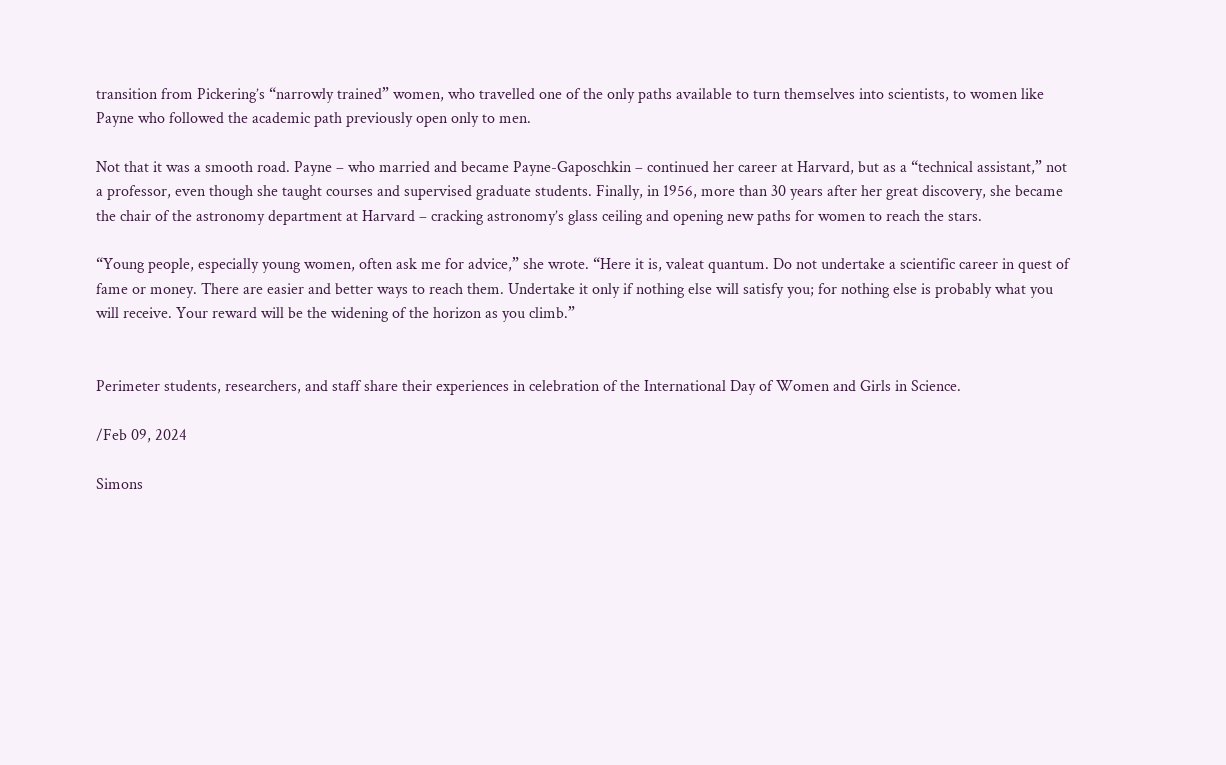transition from Pickering’s “narrowly trained” women, who travelled one of the only paths available to turn themselves into scientists, to women like Payne who followed the academic path previously open only to men.

Not that it was a smooth road. Payne – who married and became Payne-Gaposchkin – continued her career at Harvard, but as a “technical assistant,” not a professor, even though she taught courses and supervised graduate students. Finally, in 1956, more than 30 years after her great discovery, she became the chair of the astronomy department at Harvard – cracking astronomy’s glass ceiling and opening new paths for women to reach the stars.

“Young people, especially young women, often ask me for advice,” she wrote. “Here it is, valeat quantum. Do not undertake a scientific career in quest of fame or money. There are easier and better ways to reach them. Undertake it only if nothing else will satisfy you; for nothing else is probably what you will receive. Your reward will be the widening of the horizon as you climb.”


Perimeter students, researchers, and staff share their experiences in celebration of the International Day of Women and Girls in Science.

/Feb 09, 2024

Simons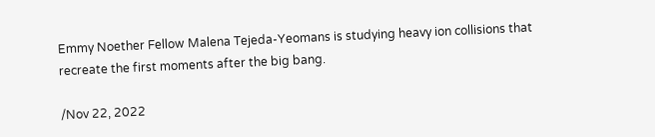Emmy Noether Fellow Malena Tejeda-Yeomans is studying heavy ion collisions that recreate the first moments after the big bang.

/Nov 22, 2022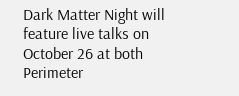Dark Matter Night will feature live talks on October 26 at both Perimeter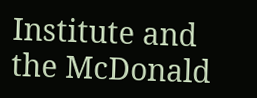Institute and the McDonald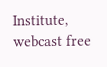Institute, webcast free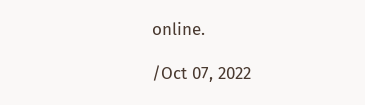online.

/Oct 07, 2022